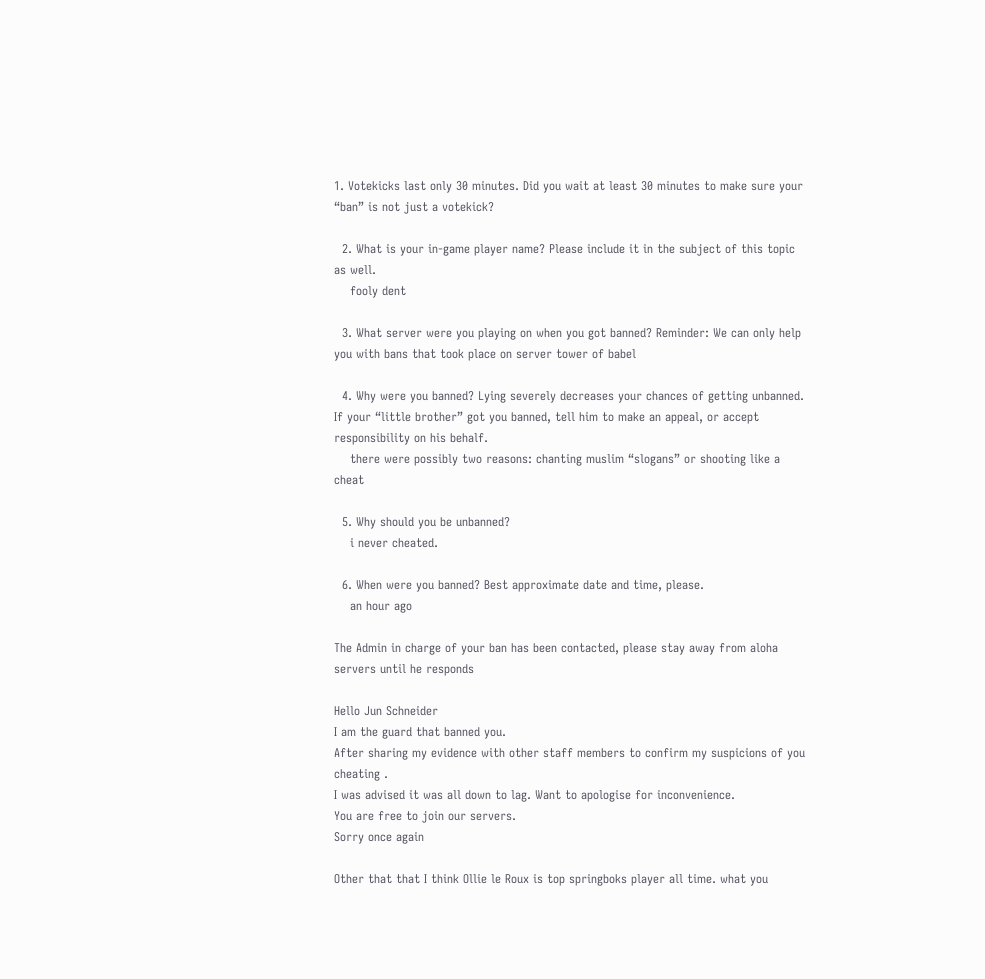1. Votekicks last only 30 minutes. Did you wait at least 30 minutes to make sure your “ban” is not just a votekick?

  2. What is your in-game player name? Please include it in the subject of this topic as well.
    fooly dent

  3. What server were you playing on when you got banned? Reminder: We can only help you with bans that took place on server tower of babel

  4. Why were you banned? Lying severely decreases your chances of getting unbanned. If your “little brother” got you banned, tell him to make an appeal, or accept responsibility on his behalf.
    there were possibly two reasons: chanting muslim “slogans” or shooting like a cheat

  5. Why should you be unbanned?
    i never cheated.

  6. When were you banned? Best approximate date and time, please.
    an hour ago

The Admin in charge of your ban has been contacted, please stay away from aloha servers until he responds

Hello Jun Schneider
I am the guard that banned you.
After sharing my evidence with other staff members to confirm my suspicions of you cheating .
I was advised it was all down to lag. Want to apologise for inconvenience.
You are free to join our servers.
Sorry once again

Other that that I think Ollie le Roux is top springboks player all time. what you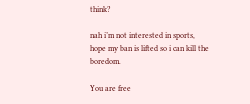think?

nah i’m not interested in sports, hope my ban is lifted so i can kill the boredom.

You are free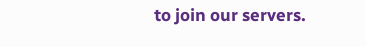to join our servers.